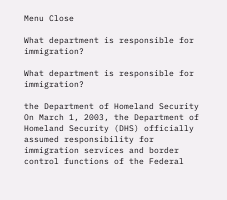Menu Close

What department is responsible for immigration?

What department is responsible for immigration?

the Department of Homeland Security
On March 1, 2003, the Department of Homeland Security (DHS) officially assumed responsibility for immigration services and border control functions of the Federal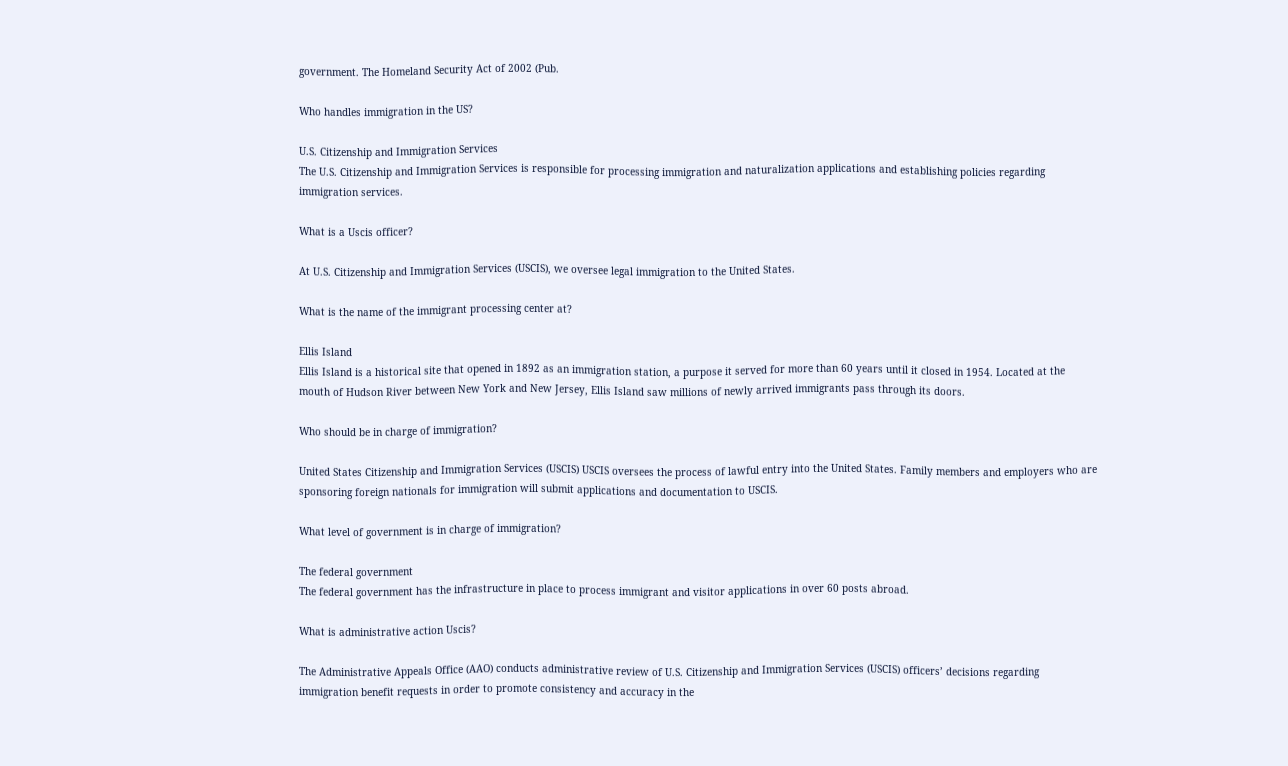government. The Homeland Security Act of 2002 (Pub.

Who handles immigration in the US?

U.S. Citizenship and Immigration Services
The U.S. Citizenship and Immigration Services is responsible for processing immigration and naturalization applications and establishing policies regarding immigration services.

What is a Uscis officer?

At U.S. Citizenship and Immigration Services (USCIS), we oversee legal immigration to the United States.

What is the name of the immigrant processing center at?

Ellis Island
Ellis Island is a historical site that opened in 1892 as an immigration station, a purpose it served for more than 60 years until it closed in 1954. Located at the mouth of Hudson River between New York and New Jersey, Ellis Island saw millions of newly arrived immigrants pass through its doors.

Who should be in charge of immigration?

United States Citizenship and Immigration Services (USCIS) USCIS oversees the process of lawful entry into the United States. Family members and employers who are sponsoring foreign nationals for immigration will submit applications and documentation to USCIS.

What level of government is in charge of immigration?

The federal government
The federal government has the infrastructure in place to process immigrant and visitor applications in over 60 posts abroad.

What is administrative action Uscis?

The Administrative Appeals Office (AAO) conducts administrative review of U.S. Citizenship and Immigration Services (USCIS) officers’ decisions regarding immigration benefit requests in order to promote consistency and accuracy in the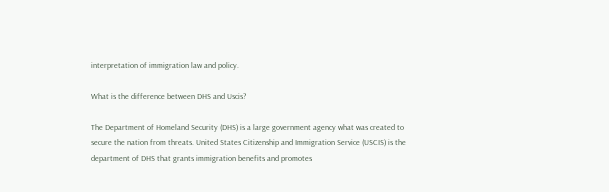interpretation of immigration law and policy.

What is the difference between DHS and Uscis?

The Department of Homeland Security (DHS) is a large government agency what was created to secure the nation from threats. United States Citizenship and Immigration Service (USCIS) is the department of DHS that grants immigration benefits and promotes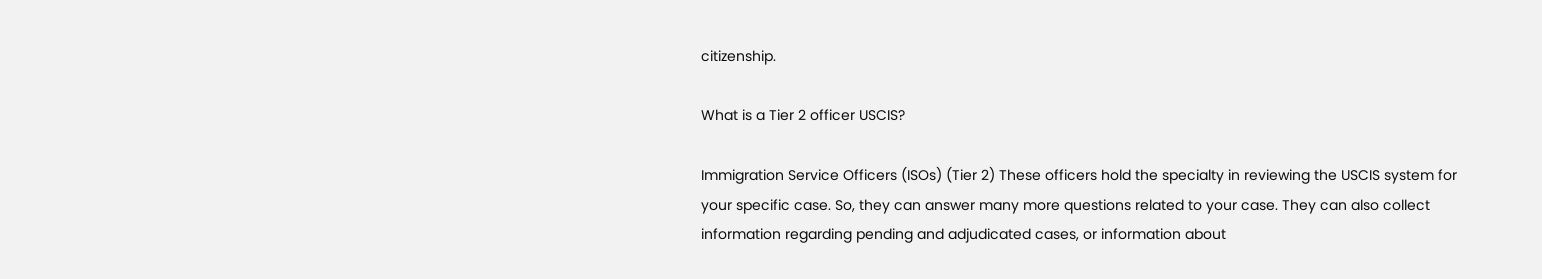citizenship.

What is a Tier 2 officer USCIS?

Immigration Service Officers (ISOs) (Tier 2) These officers hold the specialty in reviewing the USCIS system for your specific case. So, they can answer many more questions related to your case. They can also collect information regarding pending and adjudicated cases, or information about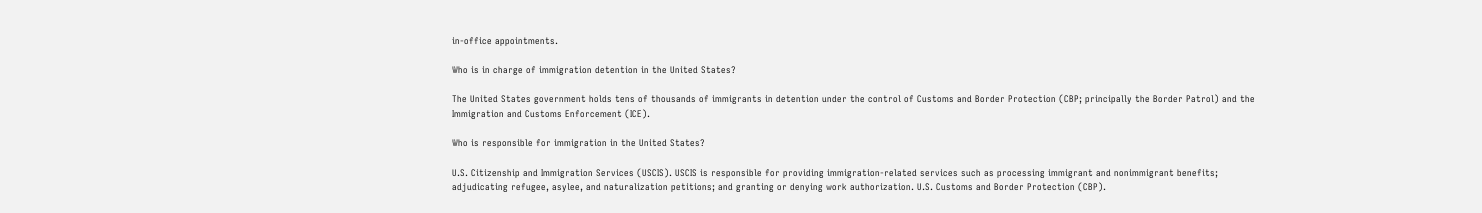in-office appointments.

Who is in charge of immigration detention in the United States?

The United States government holds tens of thousands of immigrants in detention under the control of Customs and Border Protection (CBP; principally the Border Patrol) and the Immigration and Customs Enforcement (ICE).

Who is responsible for immigration in the United States?

U.S. Citizenship and Immigration Services (USCIS). USCIS is responsible for providing immigration-related services such as processing immigrant and nonimmigrant benefits; adjudicating refugee, asylee, and naturalization petitions; and granting or denying work authorization. U.S. Customs and Border Protection (CBP).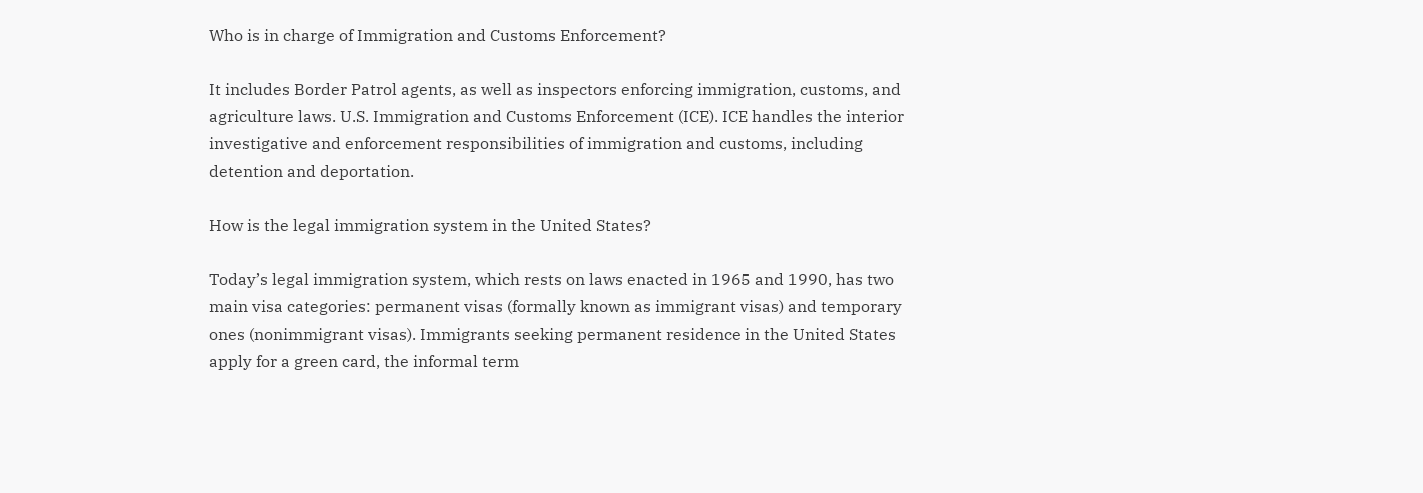Who is in charge of Immigration and Customs Enforcement?

It includes Border Patrol agents, as well as inspectors enforcing immigration, customs, and agriculture laws. U.S. Immigration and Customs Enforcement (ICE). ICE handles the interior investigative and enforcement responsibilities of immigration and customs, including detention and deportation.

How is the legal immigration system in the United States?

Today’s legal immigration system, which rests on laws enacted in 1965 and 1990, has two main visa categories: permanent visas (formally known as immigrant visas) and temporary ones (nonimmigrant visas). Immigrants seeking permanent residence in the United States apply for a green card, the informal term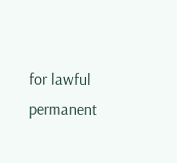for lawful permanent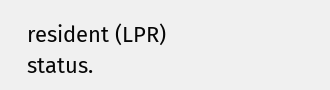resident (LPR) status.